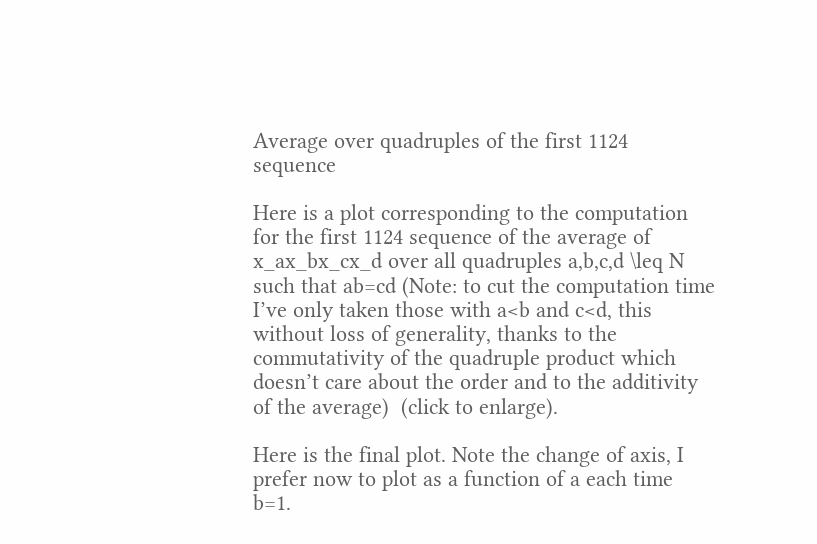Average over quadruples of the first 1124 sequence

Here is a plot corresponding to the computation for the first 1124 sequence of the average of x_ax_bx_cx_d over all quadruples a,b,c,d \leq N such that ab=cd (Note: to cut the computation time I’ve only taken those with a<b and c<d, this  without loss of generality, thanks to the commutativity of the quadruple product which doesn’t care about the order and to the additivity of the average)  (click to enlarge).

Here is the final plot. Note the change of axis, I prefer now to plot as a function of a each time b=1.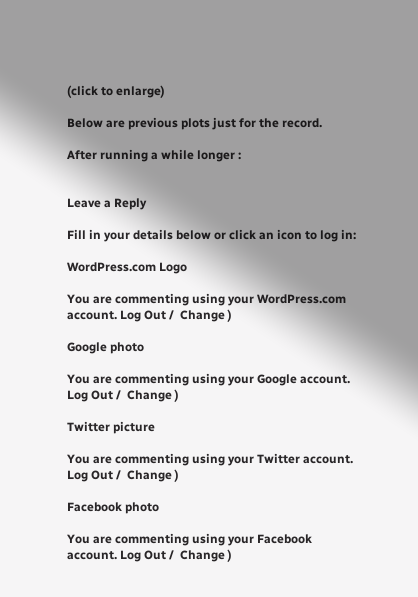(click to enlarge)

Below are previous plots just for the record.

After running a while longer :


Leave a Reply

Fill in your details below or click an icon to log in:

WordPress.com Logo

You are commenting using your WordPress.com account. Log Out /  Change )

Google photo

You are commenting using your Google account. Log Out /  Change )

Twitter picture

You are commenting using your Twitter account. Log Out /  Change )

Facebook photo

You are commenting using your Facebook account. Log Out /  Change )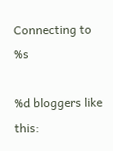Connecting to %s

%d bloggers like this: